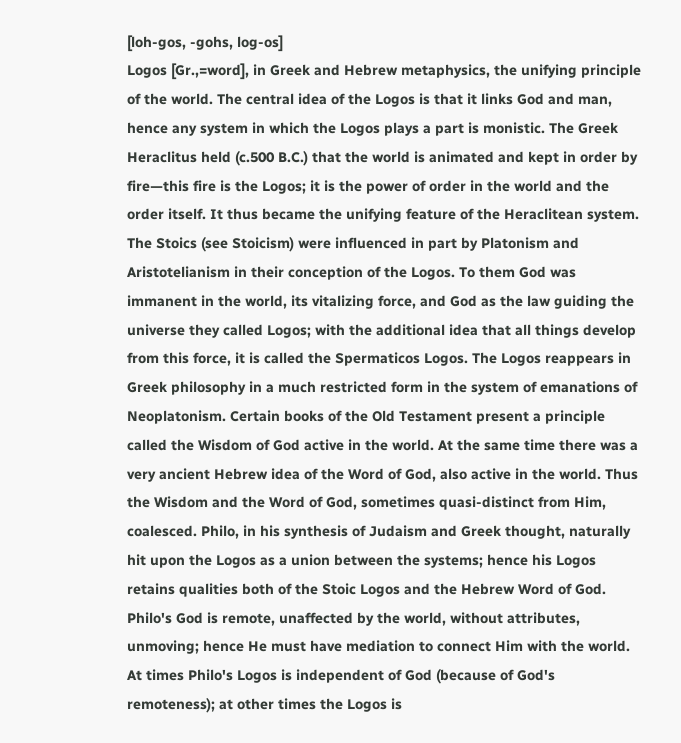[loh-gos, -gohs, log-os]
Logos [Gr.,=word], in Greek and Hebrew metaphysics, the unifying principle of the world. The central idea of the Logos is that it links God and man, hence any system in which the Logos plays a part is monistic. The Greek Heraclitus held (c.500 B.C.) that the world is animated and kept in order by fire—this fire is the Logos; it is the power of order in the world and the order itself. It thus became the unifying feature of the Heraclitean system. The Stoics (see Stoicism) were influenced in part by Platonism and Aristotelianism in their conception of the Logos. To them God was immanent in the world, its vitalizing force, and God as the law guiding the universe they called Logos; with the additional idea that all things develop from this force, it is called the Spermaticos Logos. The Logos reappears in Greek philosophy in a much restricted form in the system of emanations of Neoplatonism. Certain books of the Old Testament present a principle called the Wisdom of God active in the world. At the same time there was a very ancient Hebrew idea of the Word of God, also active in the world. Thus the Wisdom and the Word of God, sometimes quasi-distinct from Him, coalesced. Philo, in his synthesis of Judaism and Greek thought, naturally hit upon the Logos as a union between the systems; hence his Logos retains qualities both of the Stoic Logos and the Hebrew Word of God. Philo's God is remote, unaffected by the world, without attributes, unmoving; hence He must have mediation to connect Him with the world. At times Philo's Logos is independent of God (because of God's remoteness); at other times the Logos is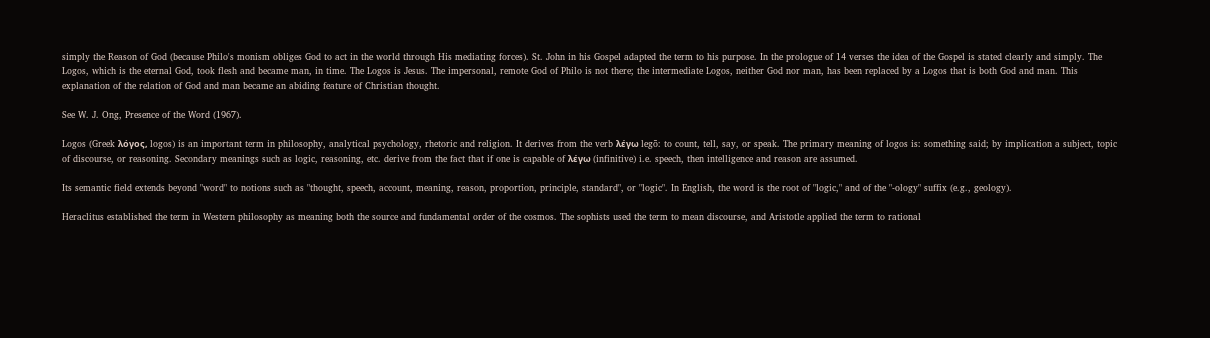simply the Reason of God (because Philo's monism obliges God to act in the world through His mediating forces). St. John in his Gospel adapted the term to his purpose. In the prologue of 14 verses the idea of the Gospel is stated clearly and simply. The Logos, which is the eternal God, took flesh and became man, in time. The Logos is Jesus. The impersonal, remote God of Philo is not there; the intermediate Logos, neither God nor man, has been replaced by a Logos that is both God and man. This explanation of the relation of God and man became an abiding feature of Christian thought.

See W. J. Ong, Presence of the Word (1967).

Logos (Greek λόγος, logos) is an important term in philosophy, analytical psychology, rhetoric and religion. It derives from the verb λέγω legō: to count, tell, say, or speak. The primary meaning of logos is: something said; by implication a subject, topic of discourse, or reasoning. Secondary meanings such as logic, reasoning, etc. derive from the fact that if one is capable of λέγω (infinitive) i.e. speech, then intelligence and reason are assumed.

Its semantic field extends beyond "word" to notions such as "thought, speech, account, meaning, reason, proportion, principle, standard", or "logic". In English, the word is the root of "logic," and of the "-ology" suffix (e.g., geology).

Heraclitus established the term in Western philosophy as meaning both the source and fundamental order of the cosmos. The sophists used the term to mean discourse, and Aristotle applied the term to rational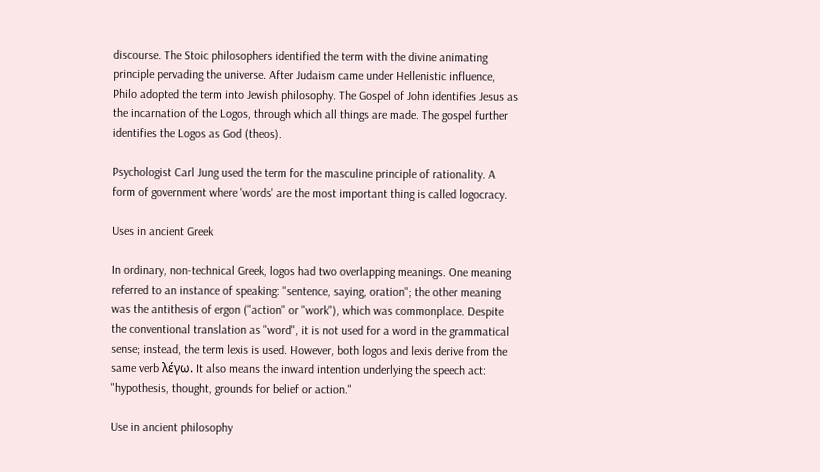discourse. The Stoic philosophers identified the term with the divine animating principle pervading the universe. After Judaism came under Hellenistic influence, Philo adopted the term into Jewish philosophy. The Gospel of John identifies Jesus as the incarnation of the Logos, through which all things are made. The gospel further identifies the Logos as God (theos).

Psychologist Carl Jung used the term for the masculine principle of rationality. A form of government where 'words' are the most important thing is called logocracy.

Uses in ancient Greek

In ordinary, non-technical Greek, logos had two overlapping meanings. One meaning referred to an instance of speaking: "sentence, saying, oration"; the other meaning was the antithesis of ergon ("action" or "work"), which was commonplace. Despite the conventional translation as "word", it is not used for a word in the grammatical sense; instead, the term lexis is used. However, both logos and lexis derive from the same verb λέγω. It also means the inward intention underlying the speech act: "hypothesis, thought, grounds for belief or action."

Use in ancient philosophy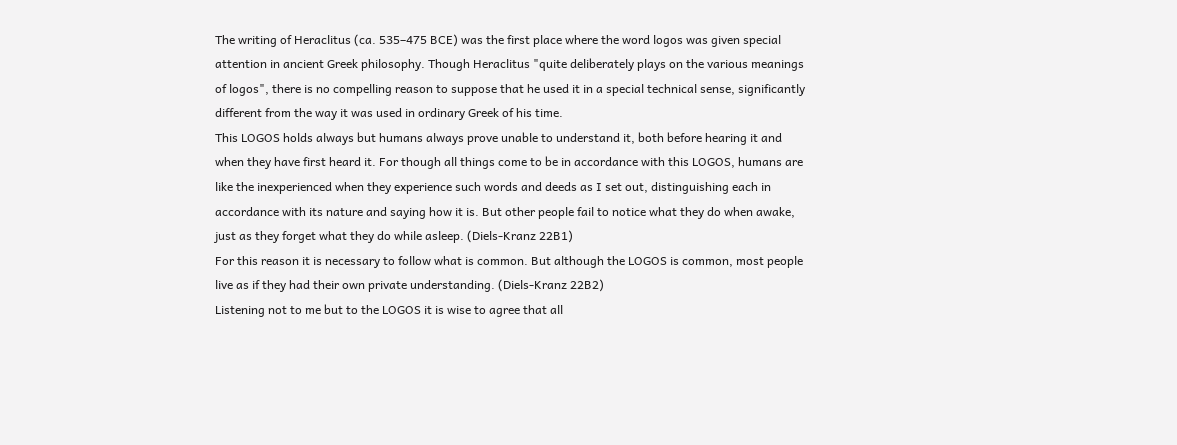The writing of Heraclitus (ca. 535–475 BCE) was the first place where the word logos was given special attention in ancient Greek philosophy. Though Heraclitus "quite deliberately plays on the various meanings of logos", there is no compelling reason to suppose that he used it in a special technical sense, significantly different from the way it was used in ordinary Greek of his time.
This LOGOS holds always but humans always prove unable to understand it, both before hearing it and when they have first heard it. For though all things come to be in accordance with this LOGOS, humans are like the inexperienced when they experience such words and deeds as I set out, distinguishing each in accordance with its nature and saying how it is. But other people fail to notice what they do when awake, just as they forget what they do while asleep. (Diels-Kranz 22B1)
For this reason it is necessary to follow what is common. But although the LOGOS is common, most people live as if they had their own private understanding. (Diels-Kranz 22B2)
Listening not to me but to the LOGOS it is wise to agree that all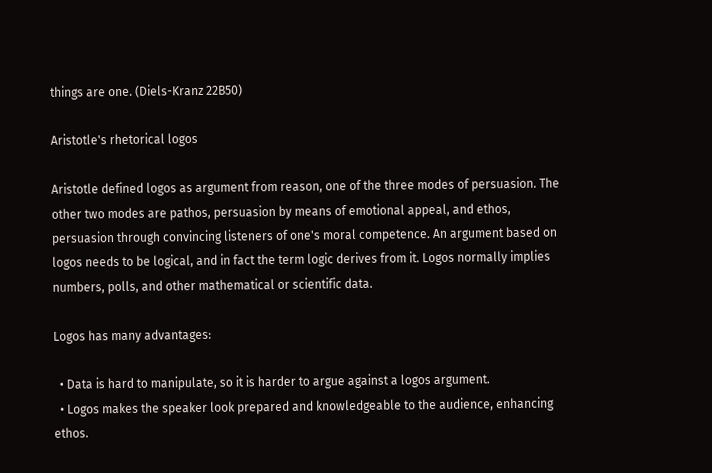things are one. (Diels-Kranz 22B50)

Aristotle's rhetorical logos

Aristotle defined logos as argument from reason, one of the three modes of persuasion. The other two modes are pathos, persuasion by means of emotional appeal, and ethos, persuasion through convincing listeners of one's moral competence. An argument based on logos needs to be logical, and in fact the term logic derives from it. Logos normally implies numbers, polls, and other mathematical or scientific data.

Logos has many advantages:

  • Data is hard to manipulate, so it is harder to argue against a logos argument.
  • Logos makes the speaker look prepared and knowledgeable to the audience, enhancing ethos.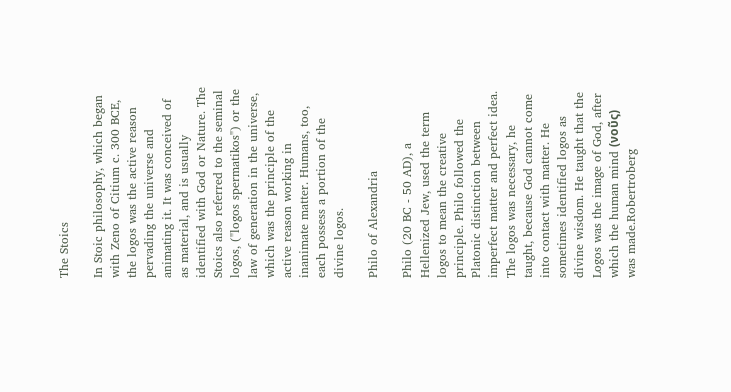The Stoics

In Stoic philosophy, which began with Zeno of Citium c. 300 BCE, the logos was the active reason pervading the universe and animating it. It was conceived of as material, and is usually identified with God or Nature. The Stoics also referred to the seminal logos, ("logos spermatikos") or the law of generation in the universe, which was the principle of the active reason working in inanimate matter. Humans, too, each possess a portion of the divine logos.

Philo of Alexandria

Philo (20 BC - 50 AD), a Hellenized Jew, used the term logos to mean the creative principle. Philo followed the Platonic distinction between imperfect matter and perfect idea. The logos was necessary, he taught, because God cannot come into contact with matter. He sometimes identified logos as divine wisdom. He taught that the Logos was the image of God, after which the human mind (νοῦς) was made.Robertroberg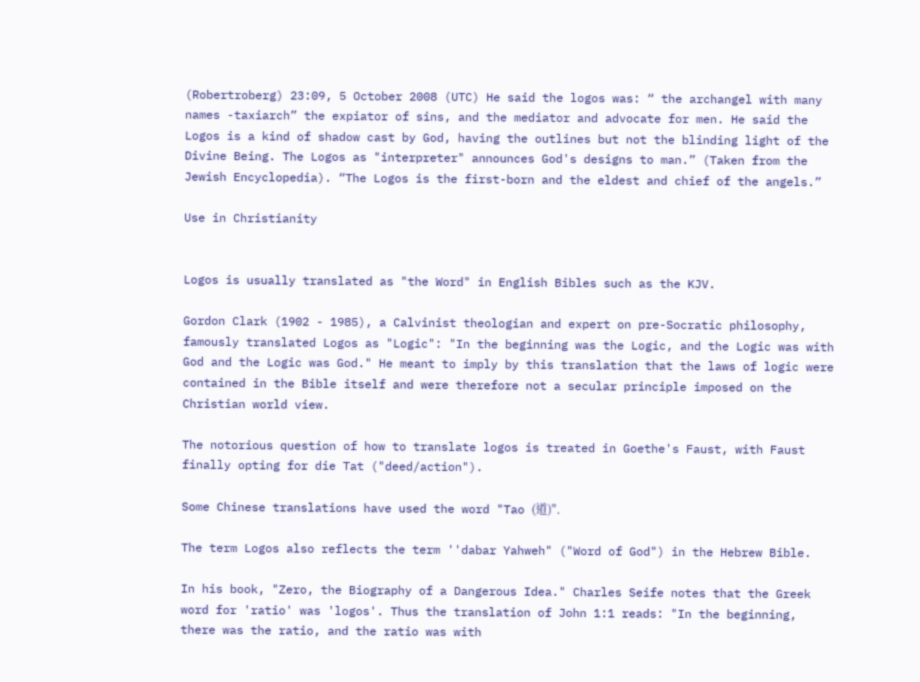(Robertroberg) 23:09, 5 October 2008 (UTC) He said the logos was: “ the archangel with many names -taxiarch” the expiator of sins, and the mediator and advocate for men. He said the Logos is a kind of shadow cast by God, having the outlines but not the blinding light of the Divine Being. The Logos as "interpreter" announces God's designs to man.” (Taken from the Jewish Encyclopedia). “The Logos is the first-born and the eldest and chief of the angels.”

Use in Christianity


Logos is usually translated as "the Word" in English Bibles such as the KJV.

Gordon Clark (1902 - 1985), a Calvinist theologian and expert on pre-Socratic philosophy, famously translated Logos as "Logic": "In the beginning was the Logic, and the Logic was with God and the Logic was God." He meant to imply by this translation that the laws of logic were contained in the Bible itself and were therefore not a secular principle imposed on the Christian world view.

The notorious question of how to translate logos is treated in Goethe's Faust, with Faust finally opting for die Tat ("deed/action").

Some Chinese translations have used the word "Tao (道)".

The term Logos also reflects the term ''dabar Yahweh" ("Word of God") in the Hebrew Bible.

In his book, "Zero, the Biography of a Dangerous Idea." Charles Seife notes that the Greek word for 'ratio' was 'logos'. Thus the translation of John 1:1 reads: "In the beginning, there was the ratio, and the ratio was with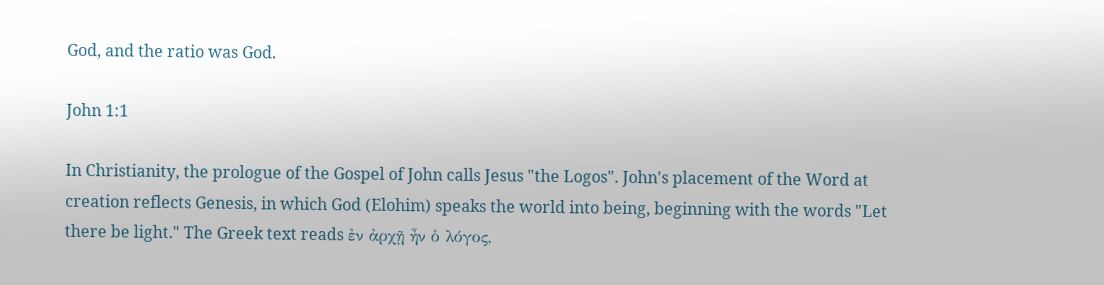God, and the ratio was God.

John 1:1

In Christianity, the prologue of the Gospel of John calls Jesus "the Logos". John's placement of the Word at creation reflects Genesis, in which God (Elohim) speaks the world into being, beginning with the words "Let there be light." The Greek text reads ἐν ἀρχῇ ἦν ὁ λόγος,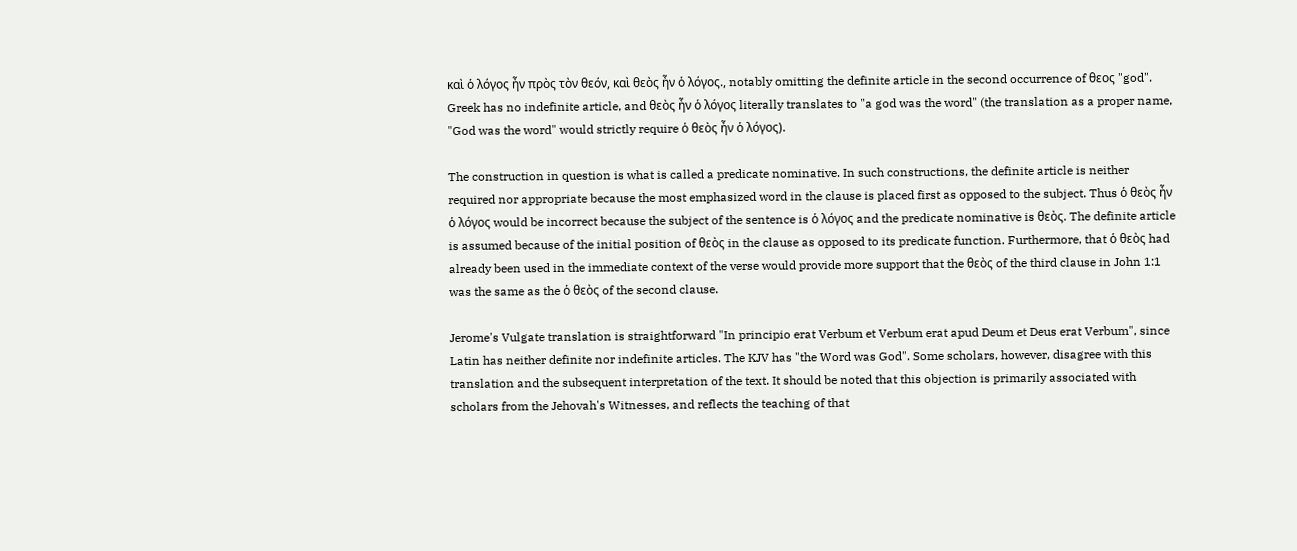καὶ ὁ λόγος ἦν πρὸς τὸν θεόν, καὶ θεὸς ἦν ὁ λόγος., notably omitting the definite article in the second occurrence of θεος "god". Greek has no indefinite article, and θεὸς ἦν ὁ λόγος literally translates to "a god was the word" (the translation as a proper name, "God was the word" would strictly require ὁ θεὸς ἦν ὁ λόγος).

The construction in question is what is called a predicate nominative. In such constructions, the definite article is neither required nor appropriate because the most emphasized word in the clause is placed first as opposed to the subject. Thus ὁ θεὸς ἦν ὁ λόγος would be incorrect because the subject of the sentence is ὁ λόγος and the predicate nominative is θεὸς. The definite article is assumed because of the initial position of θεὸς in the clause as opposed to its predicate function. Furthermore, that ὁ θεὸς had already been used in the immediate context of the verse would provide more support that the θεὸς of the third clause in John 1:1 was the same as the ὁ θεὸς of the second clause.

Jerome's Vulgate translation is straightforward "In principio erat Verbum et Verbum erat apud Deum et Deus erat Verbum", since Latin has neither definite nor indefinite articles. The KJV has "the Word was God". Some scholars, however, disagree with this translation and the subsequent interpretation of the text. It should be noted that this objection is primarily associated with scholars from the Jehovah's Witnesses, and reflects the teaching of that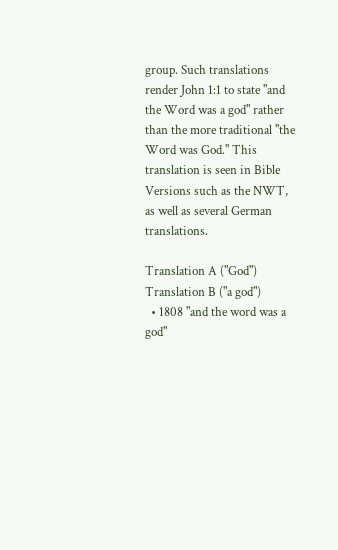group. Such translations render John 1:1 to state "and the Word was a god" rather than the more traditional "the Word was God." This translation is seen in Bible Versions such as the NWT, as well as several German translations.

Translation A ("God") Translation B ("a god")
  • 1808 "and the word was a god"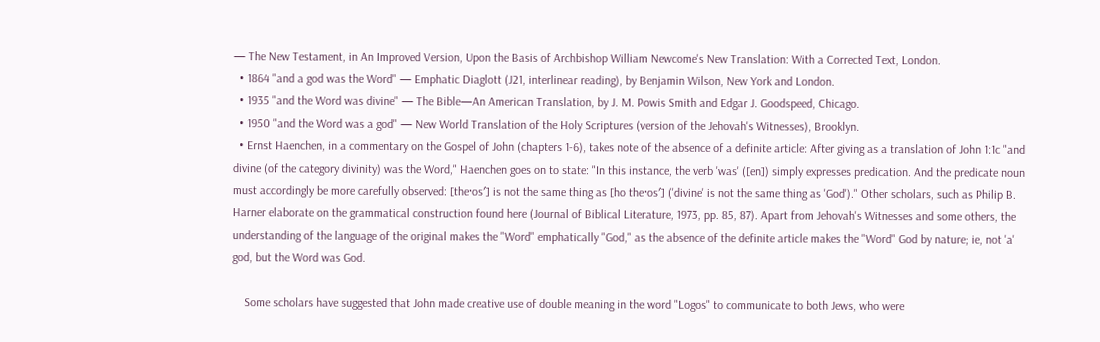— The New Testament, in An Improved Version, Upon the Basis of Archbishop William Newcome's New Translation: With a Corrected Text, London.
  • 1864 "and a god was the Word" — Emphatic Diaglott (J21, interlinear reading), by Benjamin Wilson, New York and London.
  • 1935 "and the Word was divine" — The Bible—An American Translation, by J. M. Powis Smith and Edgar J. Goodspeed, Chicago.
  • 1950 "and the Word was a god" — New World Translation of the Holy Scriptures (version of the Jehovah's Witnesses), Brooklyn.
  • Ernst Haenchen, in a commentary on the Gospel of John (chapters 1-6), takes note of the absence of a definite article: After giving as a translation of John 1:1c "and divine (of the category divinity) was the Word," Haenchen goes on to state: "In this instance, the verb 'was' ([en]) simply expresses predication. And the predicate noun must accordingly be more carefully observed: [the·os′] is not the same thing as [ho the·os′] ('divine' is not the same thing as 'God')." Other scholars, such as Philip B. Harner elaborate on the grammatical construction found here (Journal of Biblical Literature, 1973, pp. 85, 87). Apart from Jehovah's Witnesses and some others, the understanding of the language of the original makes the "Word" emphatically "God," as the absence of the definite article makes the "Word" God by nature; ie, not 'a' god, but the Word was God.

    Some scholars have suggested that John made creative use of double meaning in the word "Logos" to communicate to both Jews, who were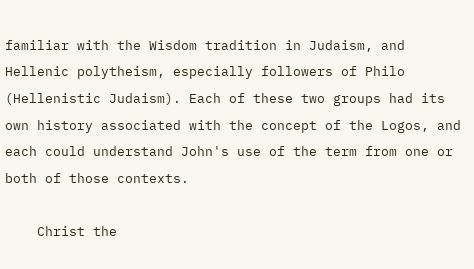familiar with the Wisdom tradition in Judaism, and Hellenic polytheism, especially followers of Philo (Hellenistic Judaism). Each of these two groups had its own history associated with the concept of the Logos, and each could understand John's use of the term from one or both of those contexts.

    Christ the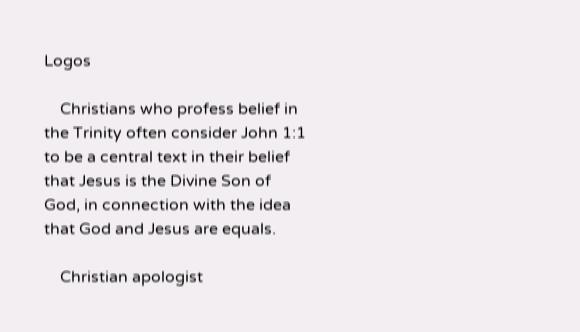Logos

    Christians who profess belief in the Trinity often consider John 1:1 to be a central text in their belief that Jesus is the Divine Son of God, in connection with the idea that God and Jesus are equals.

    Christian apologist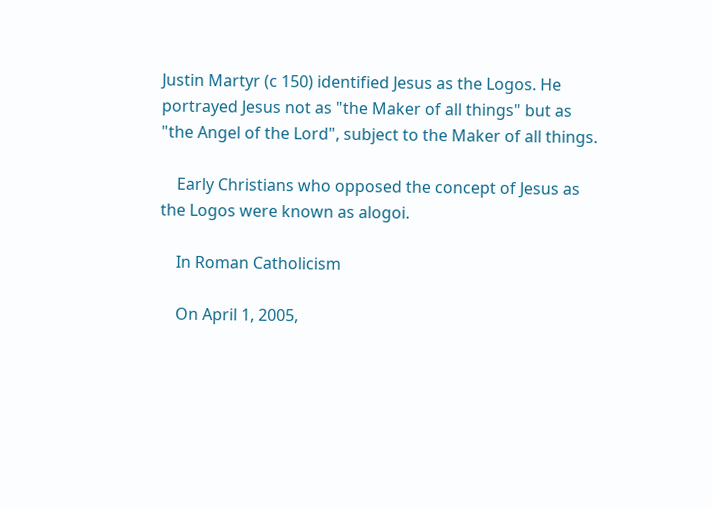Justin Martyr (c 150) identified Jesus as the Logos. He portrayed Jesus not as "the Maker of all things" but as "the Angel of the Lord", subject to the Maker of all things.

    Early Christians who opposed the concept of Jesus as the Logos were known as alogoi.

    In Roman Catholicism

    On April 1, 2005,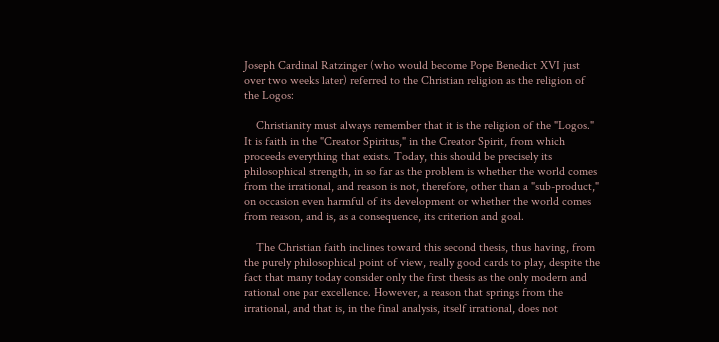Joseph Cardinal Ratzinger (who would become Pope Benedict XVI just over two weeks later) referred to the Christian religion as the religion of the Logos:

    Christianity must always remember that it is the religion of the "Logos." It is faith in the "Creator Spiritus," in the Creator Spirit, from which proceeds everything that exists. Today, this should be precisely its philosophical strength, in so far as the problem is whether the world comes from the irrational, and reason is not, therefore, other than a "sub-product," on occasion even harmful of its development or whether the world comes from reason, and is, as a consequence, its criterion and goal.

    The Christian faith inclines toward this second thesis, thus having, from the purely philosophical point of view, really good cards to play, despite the fact that many today consider only the first thesis as the only modern and rational one par excellence. However, a reason that springs from the irrational, and that is, in the final analysis, itself irrational, does not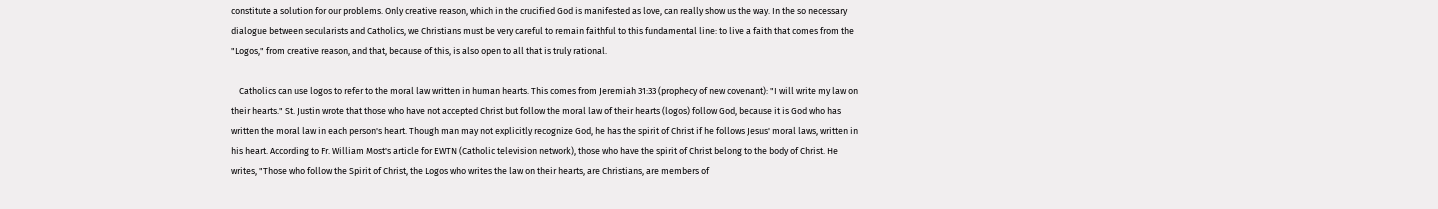constitute a solution for our problems. Only creative reason, which in the crucified God is manifested as love, can really show us the way. In the so necessary dialogue between secularists and Catholics, we Christians must be very careful to remain faithful to this fundamental line: to live a faith that comes from the "Logos," from creative reason, and that, because of this, is also open to all that is truly rational.

    Catholics can use logos to refer to the moral law written in human hearts. This comes from Jeremiah 31:33 (prophecy of new covenant): "I will write my law on their hearts." St. Justin wrote that those who have not accepted Christ but follow the moral law of their hearts (logos) follow God, because it is God who has written the moral law in each person's heart. Though man may not explicitly recognize God, he has the spirit of Christ if he follows Jesus' moral laws, written in his heart. According to Fr. William Most's article for EWTN (Catholic television network), those who have the spirit of Christ belong to the body of Christ. He writes, "Those who follow the Spirit of Christ, the Logos who writes the law on their hearts, are Christians, are members of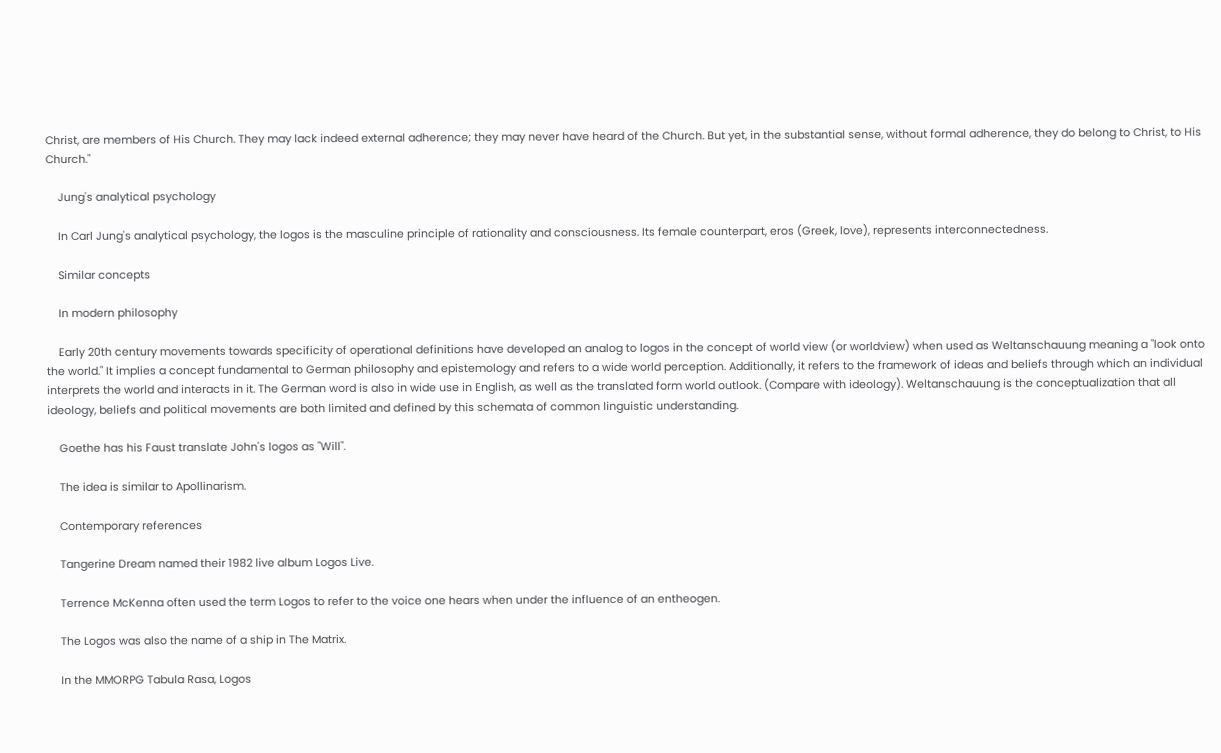Christ, are members of His Church. They may lack indeed external adherence; they may never have heard of the Church. But yet, in the substantial sense, without formal adherence, they do belong to Christ, to His Church."

    Jung's analytical psychology

    In Carl Jung's analytical psychology, the logos is the masculine principle of rationality and consciousness. Its female counterpart, eros (Greek, love), represents interconnectedness.

    Similar concepts

    In modern philosophy

    Early 20th century movements towards specificity of operational definitions have developed an analog to logos in the concept of world view (or worldview) when used as Weltanschauung meaning a "look onto the world." It implies a concept fundamental to German philosophy and epistemology and refers to a wide world perception. Additionally, it refers to the framework of ideas and beliefs through which an individual interprets the world and interacts in it. The German word is also in wide use in English, as well as the translated form world outlook. (Compare with ideology). Weltanschauung is the conceptualization that all ideology, beliefs and political movements are both limited and defined by this schemata of common linguistic understanding.

    Goethe has his Faust translate John's logos as "Will".

    The idea is similar to Apollinarism.

    Contemporary references

    Tangerine Dream named their 1982 live album Logos Live.

    Terrence McKenna often used the term Logos to refer to the voice one hears when under the influence of an entheogen.

    The Logos was also the name of a ship in The Matrix.

    In the MMORPG Tabula Rasa, Logos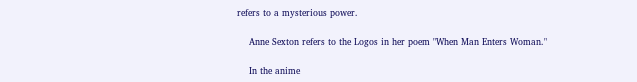refers to a mysterious power.

    Anne Sexton refers to the Logos in her poem "When Man Enters Woman."

    In the anime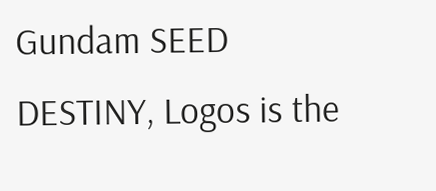Gundam SEED DESTINY, Logos is the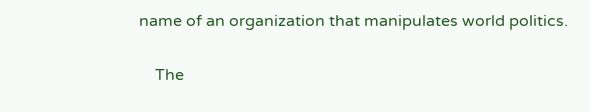name of an organization that manipulates world politics.

    The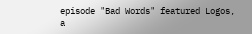episode "Bad Words" featured Logos, a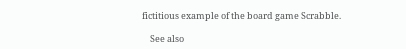fictitious example of the board game Scrabble.

    See also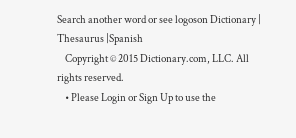Search another word or see logoson Dictionary | Thesaurus |Spanish
    Copyright © 2015 Dictionary.com, LLC. All rights reserved.
    • Please Login or Sign Up to use the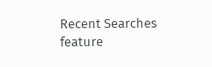Recent Searches feature